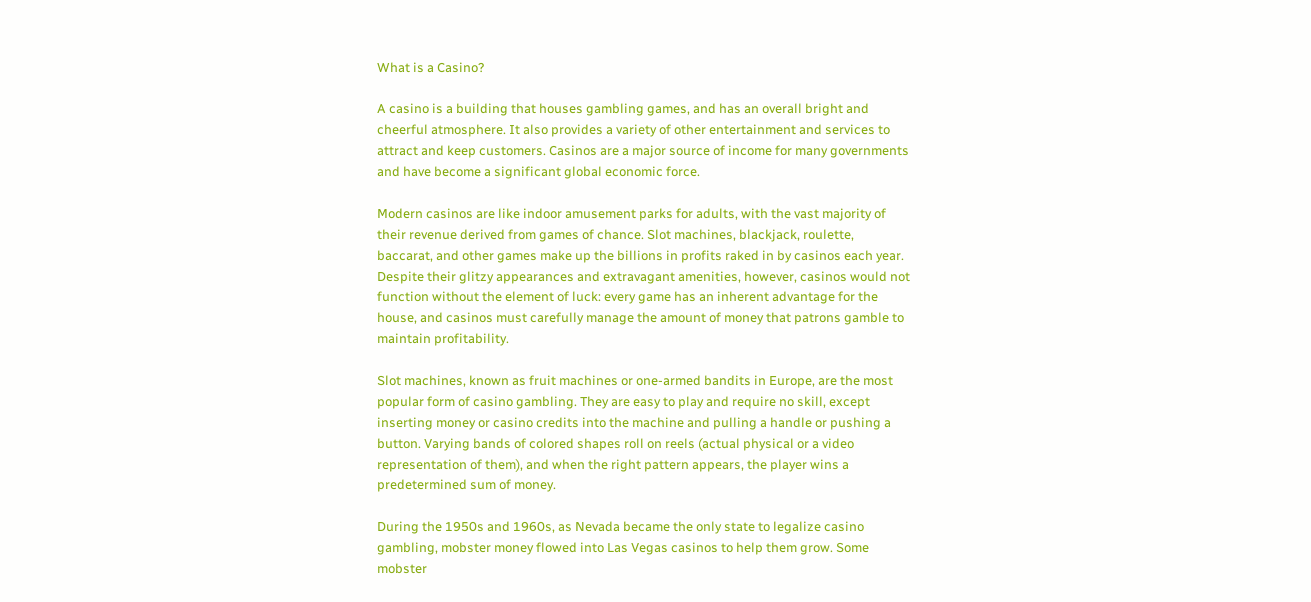What is a Casino?

A casino is a building that houses gambling games, and has an overall bright and cheerful atmosphere. It also provides a variety of other entertainment and services to attract and keep customers. Casinos are a major source of income for many governments and have become a significant global economic force.

Modern casinos are like indoor amusement parks for adults, with the vast majority of their revenue derived from games of chance. Slot machines, blackjack, roulette, baccarat, and other games make up the billions in profits raked in by casinos each year. Despite their glitzy appearances and extravagant amenities, however, casinos would not function without the element of luck: every game has an inherent advantage for the house, and casinos must carefully manage the amount of money that patrons gamble to maintain profitability.

Slot machines, known as fruit machines or one-armed bandits in Europe, are the most popular form of casino gambling. They are easy to play and require no skill, except inserting money or casino credits into the machine and pulling a handle or pushing a button. Varying bands of colored shapes roll on reels (actual physical or a video representation of them), and when the right pattern appears, the player wins a predetermined sum of money.

During the 1950s and 1960s, as Nevada became the only state to legalize casino gambling, mobster money flowed into Las Vegas casinos to help them grow. Some mobster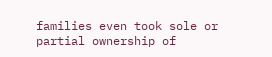families even took sole or partial ownership of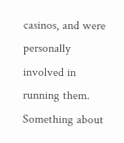casinos, and were personally involved in running them. Something about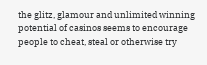the glitz, glamour and unlimited winning potential of casinos seems to encourage people to cheat, steal or otherwise try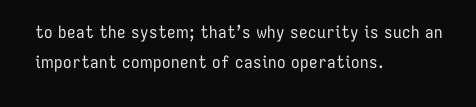to beat the system; that’s why security is such an important component of casino operations.